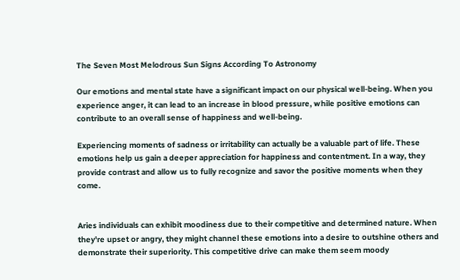The Seven Most Melodrous Sun Signs According To Astronomy

Our emotions and mental state have a significant impact on our physical well-being. When you experience anger, it can lead to an increase in blood pressure, while positive emotions can contribute to an overall sense of happiness and well-being.

Experiencing moments of sadness or irritability can actually be a valuable part of life. These emotions help us gain a deeper appreciation for happiness and contentment. In a way, they provide contrast and allow us to fully recognize and savor the positive moments when they come.


Aries individuals can exhibit moodiness due to their competitive and determined nature. When they're upset or angry, they might channel these emotions into a desire to outshine others and demonstrate their superiority. This competitive drive can make them seem moody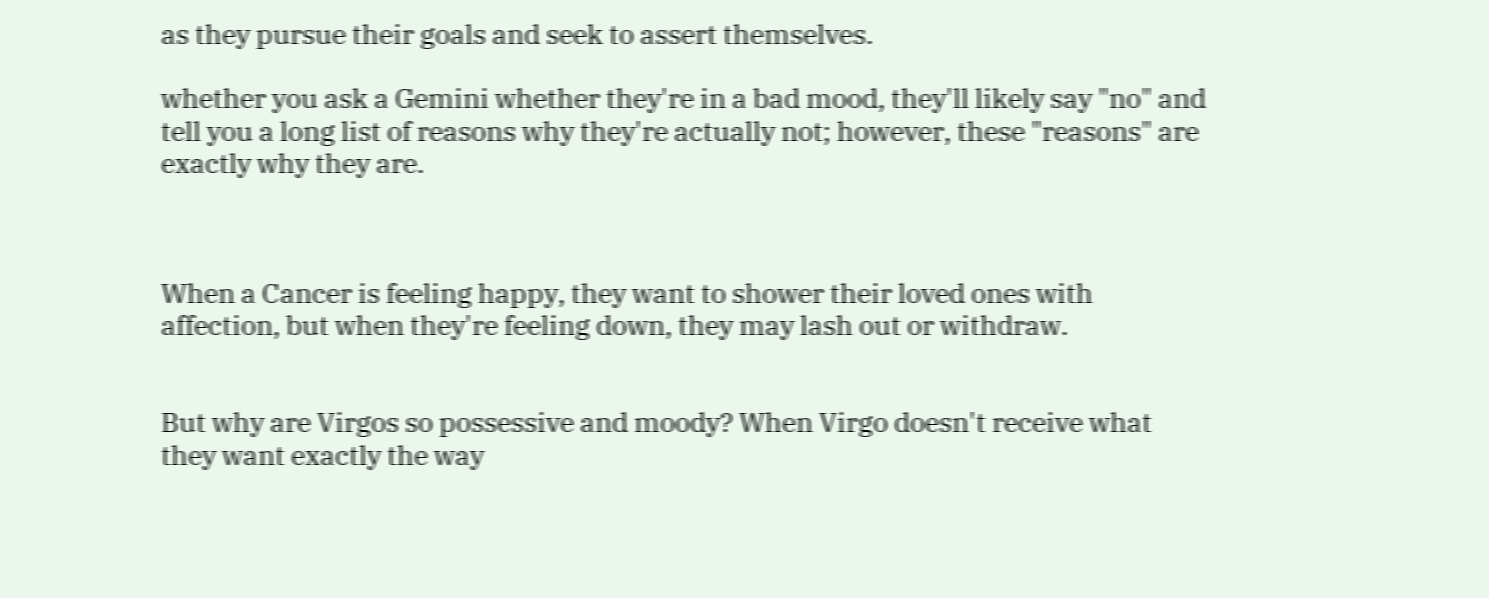as they pursue their goals and seek to assert themselves.

whether you ask a Gemini whether they're in a bad mood, they'll likely say "no" and tell you a long list of reasons why they're actually not; however, these "reasons" are exactly why they are.



When a Cancer is feeling happy, they want to shower their loved ones with affection, but when they're feeling down, they may lash out or withdraw.


But why are Virgos so possessive and moody? When Virgo doesn't receive what they want exactly the way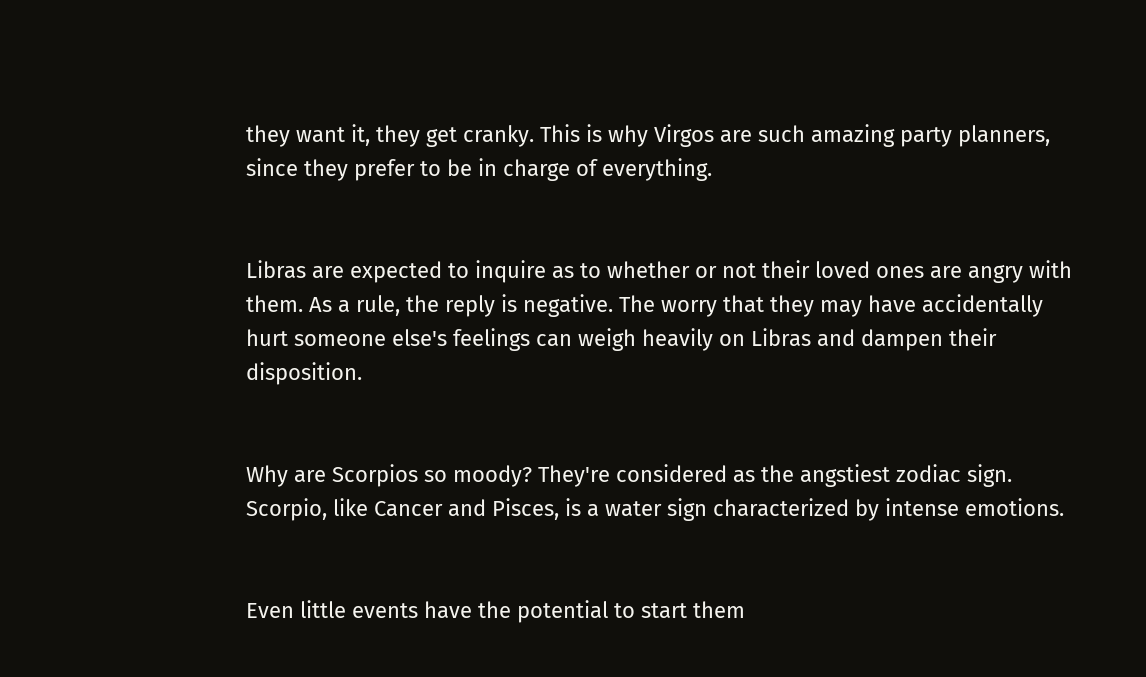they want it, they get cranky. This is why Virgos are such amazing party planners, since they prefer to be in charge of everything.


Libras are expected to inquire as to whether or not their loved ones are angry with them. As a rule, the reply is negative. The worry that they may have accidentally hurt someone else's feelings can weigh heavily on Libras and dampen their disposition.


Why are Scorpios so moody? They're considered as the angstiest zodiac sign. Scorpio, like Cancer and Pisces, is a water sign characterized by intense emotions.


Even little events have the potential to start them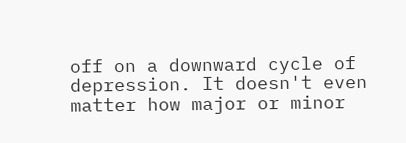off on a downward cycle of depression. It doesn't even matter how major or minor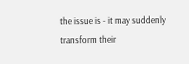the issue is - it may suddenly transform their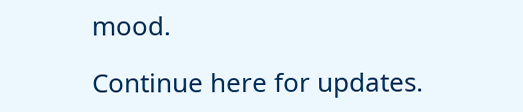mood.

Continue here for updates.